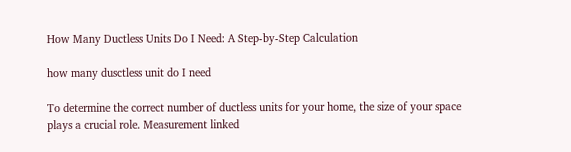How Many Ductless Units Do I Need: A Step-by-Step Calculation

how many dusctless unit do I need

To determine the correct number of ductless units for your home, the size of your space plays a crucial role. Measurement linked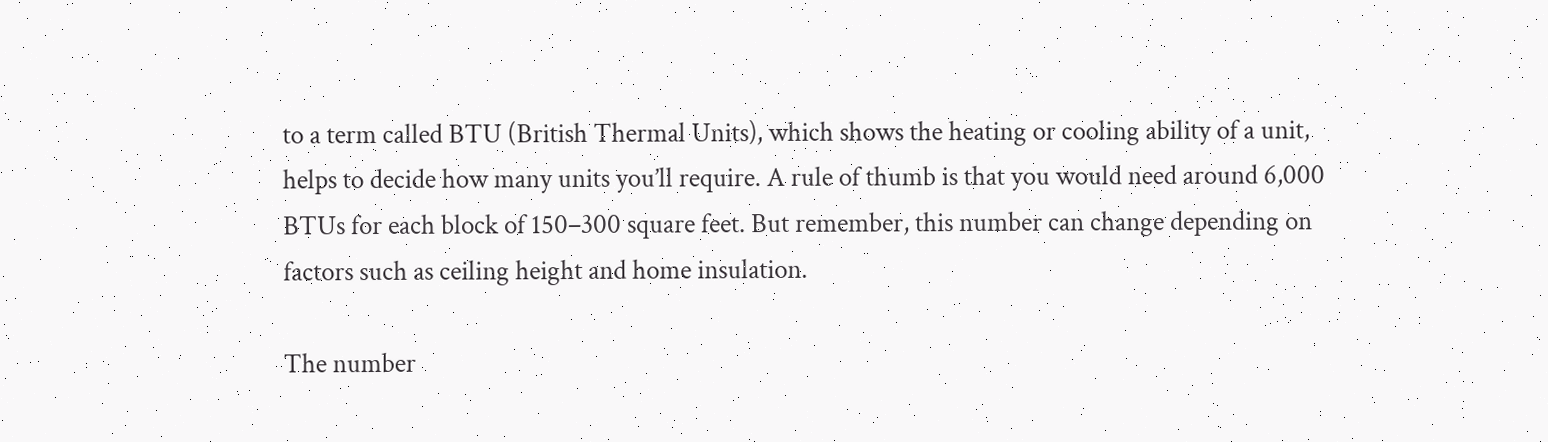to a term called BTU (British Thermal Units), which shows the heating or cooling ability of a unit, helps to decide how many units you’ll require. A rule of thumb is that you would need around 6,000 BTUs for each block of 150–300 square feet. But remember, this number can change depending on factors such as ceiling height and home insulation.

The number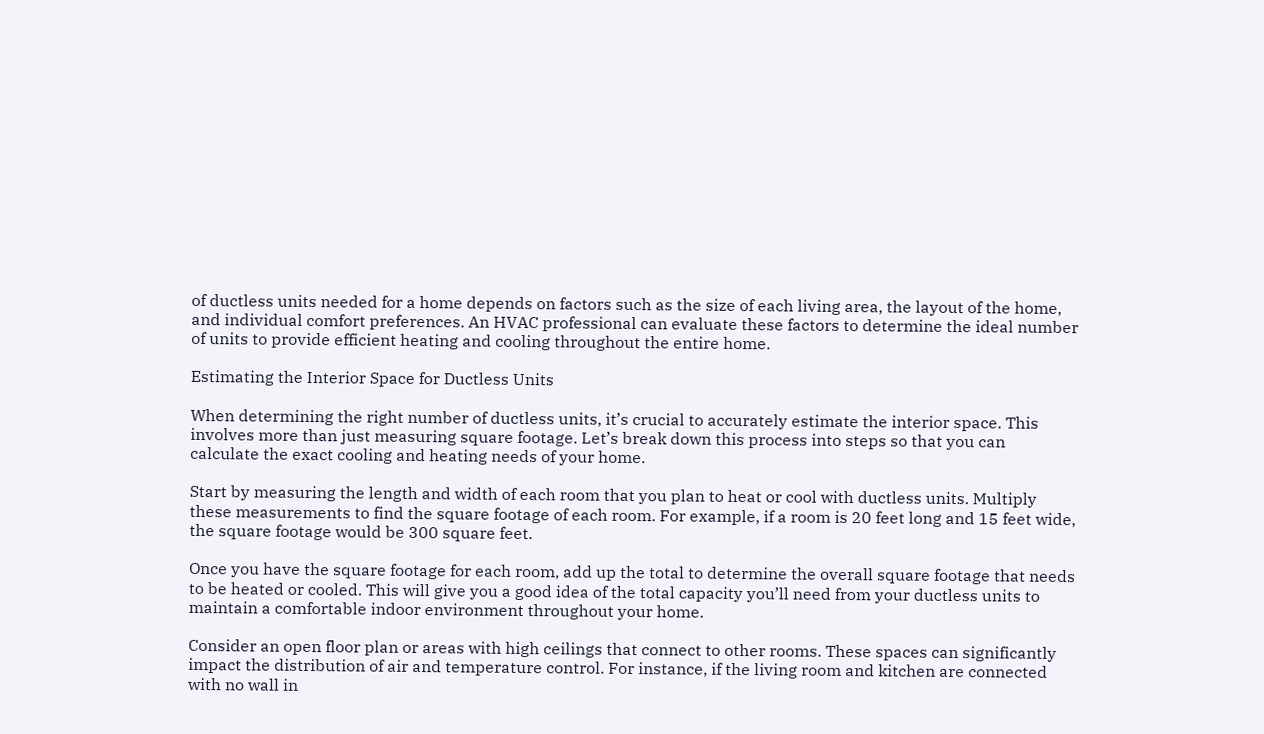of ductless units needed for a home depends on factors such as the size of each living area, the layout of the home, and individual comfort preferences. An HVAC professional can evaluate these factors to determine the ideal number of units to provide efficient heating and cooling throughout the entire home.

Estimating the Interior Space for Ductless Units

When determining the right number of ductless units, it’s crucial to accurately estimate the interior space. This involves more than just measuring square footage. Let’s break down this process into steps so that you can calculate the exact cooling and heating needs of your home.

Start by measuring the length and width of each room that you plan to heat or cool with ductless units. Multiply these measurements to find the square footage of each room. For example, if a room is 20 feet long and 15 feet wide, the square footage would be 300 square feet.

Once you have the square footage for each room, add up the total to determine the overall square footage that needs to be heated or cooled. This will give you a good idea of the total capacity you’ll need from your ductless units to maintain a comfortable indoor environment throughout your home.

Consider an open floor plan or areas with high ceilings that connect to other rooms. These spaces can significantly impact the distribution of air and temperature control. For instance, if the living room and kitchen are connected with no wall in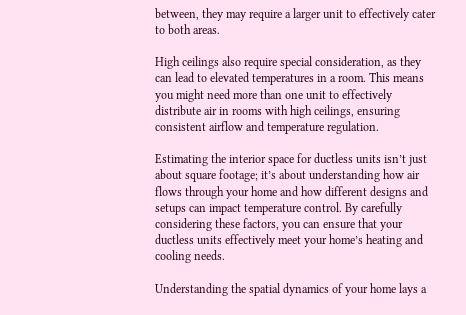between, they may require a larger unit to effectively cater to both areas.

High ceilings also require special consideration, as they can lead to elevated temperatures in a room. This means you might need more than one unit to effectively distribute air in rooms with high ceilings, ensuring consistent airflow and temperature regulation.

Estimating the interior space for ductless units isn’t just about square footage; it’s about understanding how air flows through your home and how different designs and setups can impact temperature control. By carefully considering these factors, you can ensure that your ductless units effectively meet your home’s heating and cooling needs.

Understanding the spatial dynamics of your home lays a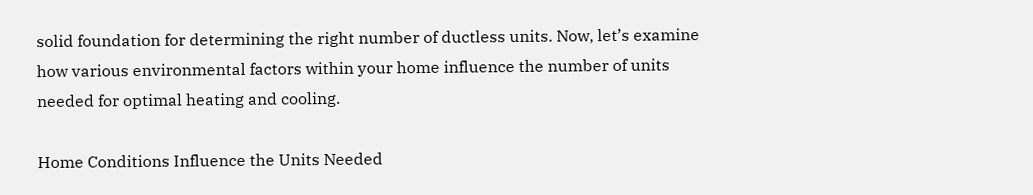solid foundation for determining the right number of ductless units. Now, let’s examine how various environmental factors within your home influence the number of units needed for optimal heating and cooling.

Home Conditions Influence the Units Needed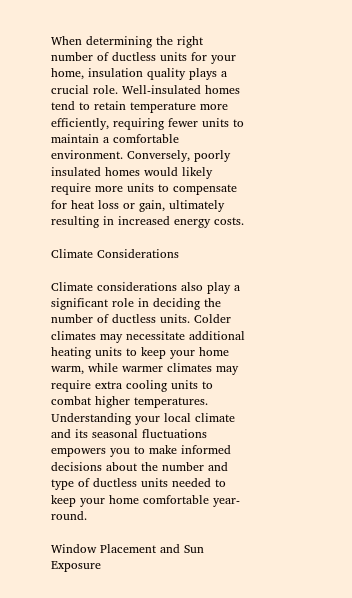When determining the right number of ductless units for your home, insulation quality plays a crucial role. Well-insulated homes tend to retain temperature more efficiently, requiring fewer units to maintain a comfortable environment. Conversely, poorly insulated homes would likely require more units to compensate for heat loss or gain, ultimately resulting in increased energy costs.

Climate Considerations

Climate considerations also play a significant role in deciding the number of ductless units. Colder climates may necessitate additional heating units to keep your home warm, while warmer climates may require extra cooling units to combat higher temperatures. Understanding your local climate and its seasonal fluctuations empowers you to make informed decisions about the number and type of ductless units needed to keep your home comfortable year-round.

Window Placement and Sun Exposure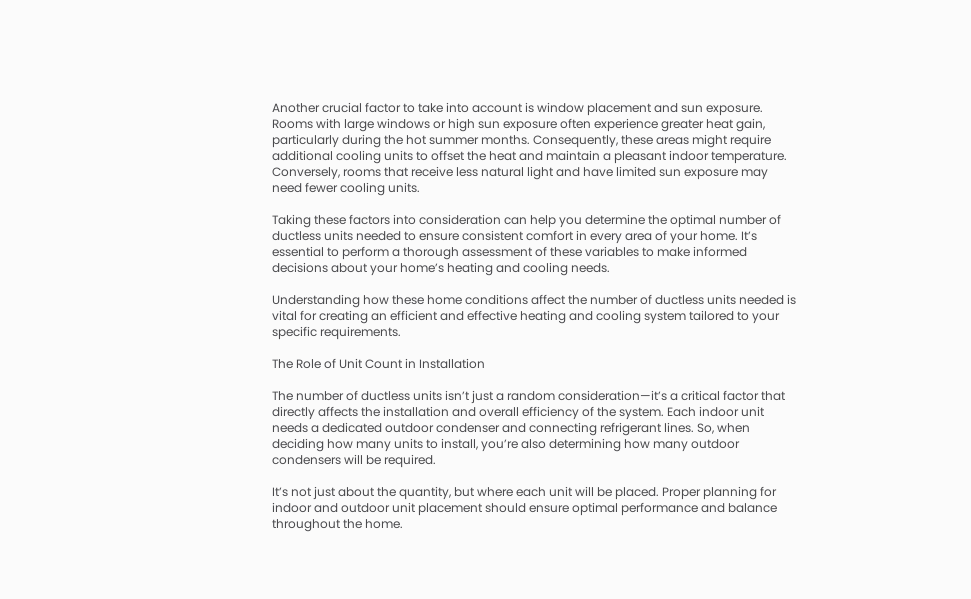Another crucial factor to take into account is window placement and sun exposure. Rooms with large windows or high sun exposure often experience greater heat gain, particularly during the hot summer months. Consequently, these areas might require additional cooling units to offset the heat and maintain a pleasant indoor temperature. Conversely, rooms that receive less natural light and have limited sun exposure may need fewer cooling units.

Taking these factors into consideration can help you determine the optimal number of ductless units needed to ensure consistent comfort in every area of your home. It’s essential to perform a thorough assessment of these variables to make informed decisions about your home’s heating and cooling needs.

Understanding how these home conditions affect the number of ductless units needed is vital for creating an efficient and effective heating and cooling system tailored to your specific requirements.

The Role of Unit Count in Installation

The number of ductless units isn’t just a random consideration—it’s a critical factor that directly affects the installation and overall efficiency of the system. Each indoor unit needs a dedicated outdoor condenser and connecting refrigerant lines. So, when deciding how many units to install, you’re also determining how many outdoor condensers will be required.

It’s not just about the quantity, but where each unit will be placed. Proper planning for indoor and outdoor unit placement should ensure optimal performance and balance throughout the home.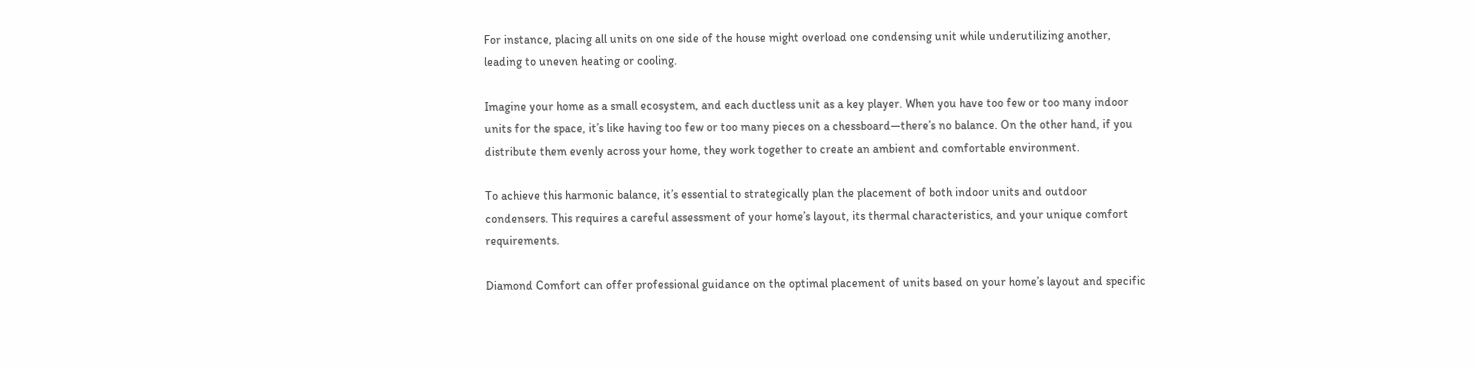For instance, placing all units on one side of the house might overload one condensing unit while underutilizing another, leading to uneven heating or cooling.

Imagine your home as a small ecosystem, and each ductless unit as a key player. When you have too few or too many indoor units for the space, it’s like having too few or too many pieces on a chessboard—there’s no balance. On the other hand, if you distribute them evenly across your home, they work together to create an ambient and comfortable environment.

To achieve this harmonic balance, it’s essential to strategically plan the placement of both indoor units and outdoor condensers. This requires a careful assessment of your home’s layout, its thermal characteristics, and your unique comfort requirements.

Diamond Comfort can offer professional guidance on the optimal placement of units based on your home’s layout and specific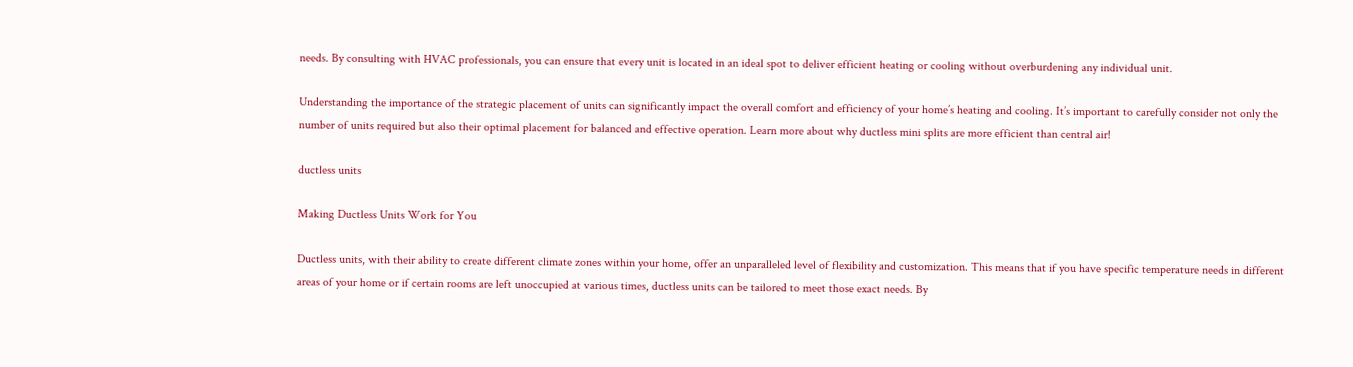needs. By consulting with HVAC professionals, you can ensure that every unit is located in an ideal spot to deliver efficient heating or cooling without overburdening any individual unit.

Understanding the importance of the strategic placement of units can significantly impact the overall comfort and efficiency of your home’s heating and cooling. It’s important to carefully consider not only the number of units required but also their optimal placement for balanced and effective operation. Learn more about why ductless mini splits are more efficient than central air!

ductless units

Making Ductless Units Work for You

Ductless units, with their ability to create different climate zones within your home, offer an unparalleled level of flexibility and customization. This means that if you have specific temperature needs in different areas of your home or if certain rooms are left unoccupied at various times, ductless units can be tailored to meet those exact needs. By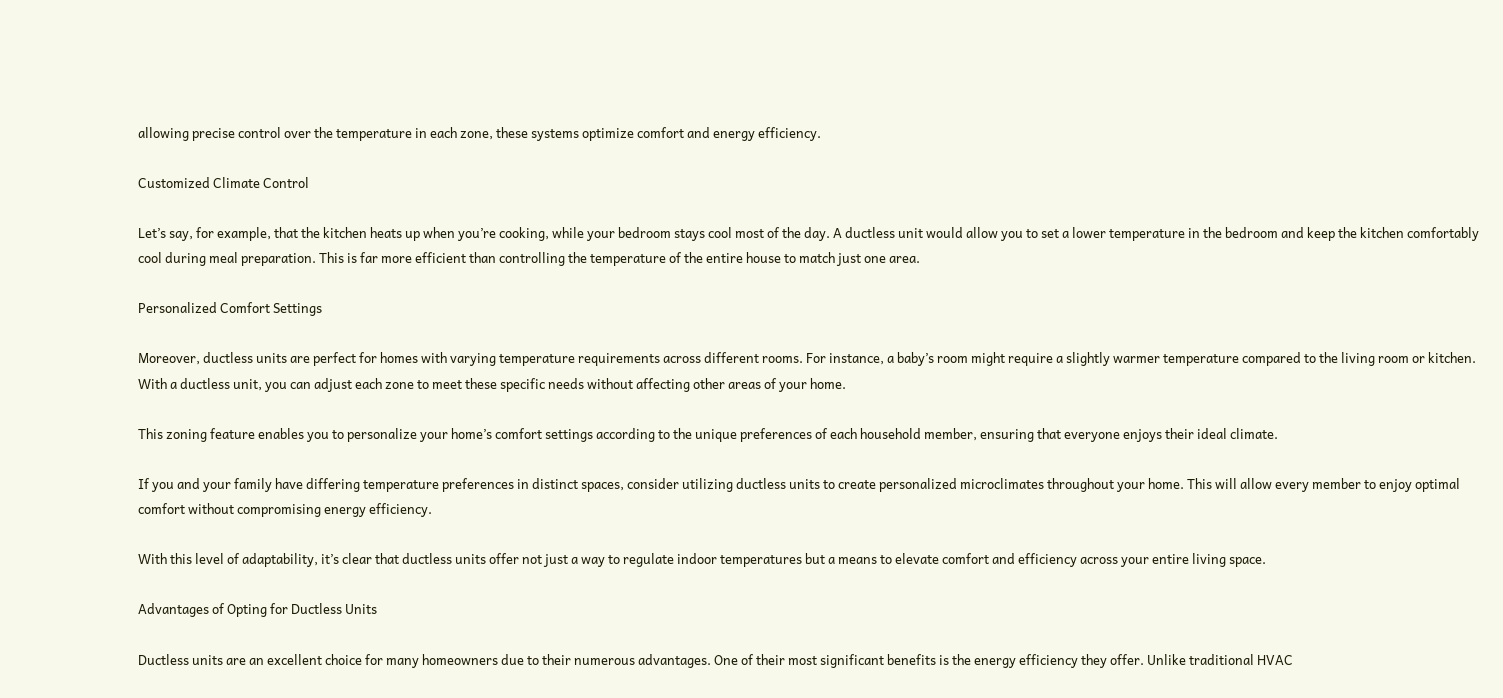allowing precise control over the temperature in each zone, these systems optimize comfort and energy efficiency.

Customized Climate Control

Let’s say, for example, that the kitchen heats up when you’re cooking, while your bedroom stays cool most of the day. A ductless unit would allow you to set a lower temperature in the bedroom and keep the kitchen comfortably cool during meal preparation. This is far more efficient than controlling the temperature of the entire house to match just one area.

Personalized Comfort Settings

Moreover, ductless units are perfect for homes with varying temperature requirements across different rooms. For instance, a baby’s room might require a slightly warmer temperature compared to the living room or kitchen. With a ductless unit, you can adjust each zone to meet these specific needs without affecting other areas of your home.

This zoning feature enables you to personalize your home’s comfort settings according to the unique preferences of each household member, ensuring that everyone enjoys their ideal climate.

If you and your family have differing temperature preferences in distinct spaces, consider utilizing ductless units to create personalized microclimates throughout your home. This will allow every member to enjoy optimal comfort without compromising energy efficiency.

With this level of adaptability, it’s clear that ductless units offer not just a way to regulate indoor temperatures but a means to elevate comfort and efficiency across your entire living space.

Advantages of Opting for Ductless Units

Ductless units are an excellent choice for many homeowners due to their numerous advantages. One of their most significant benefits is the energy efficiency they offer. Unlike traditional HVAC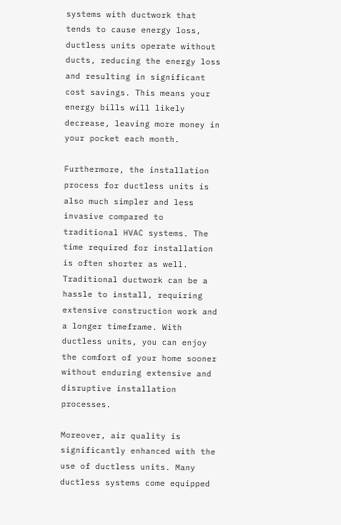systems with ductwork that tends to cause energy loss, ductless units operate without ducts, reducing the energy loss and resulting in significant cost savings. This means your energy bills will likely decrease, leaving more money in your pocket each month.

Furthermore, the installation process for ductless units is also much simpler and less invasive compared to traditional HVAC systems. The time required for installation is often shorter as well. Traditional ductwork can be a hassle to install, requiring extensive construction work and a longer timeframe. With ductless units, you can enjoy the comfort of your home sooner without enduring extensive and disruptive installation processes.

Moreover, air quality is significantly enhanced with the use of ductless units. Many ductless systems come equipped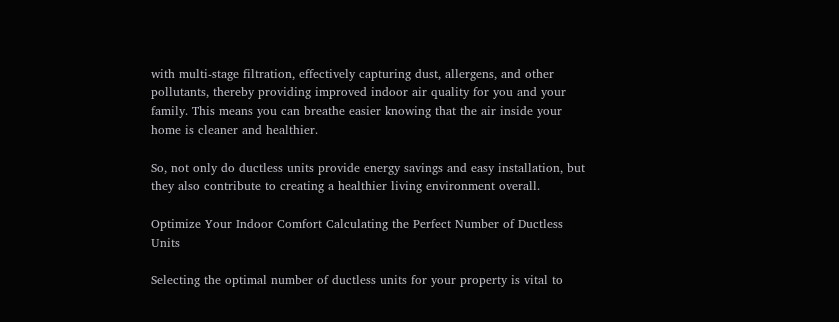with multi-stage filtration, effectively capturing dust, allergens, and other pollutants, thereby providing improved indoor air quality for you and your family. This means you can breathe easier knowing that the air inside your home is cleaner and healthier.

So, not only do ductless units provide energy savings and easy installation, but they also contribute to creating a healthier living environment overall.

Optimize Your Indoor Comfort Calculating the Perfect Number of Ductless Units

Selecting the optimal number of ductless units for your property is vital to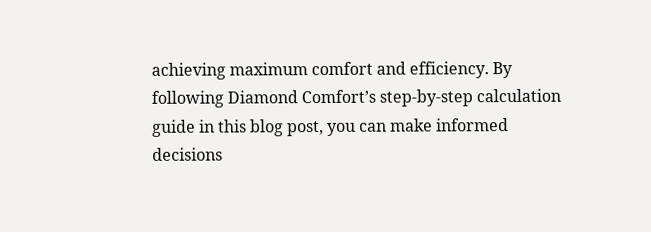achieving maximum comfort and efficiency. By following Diamond Comfort’s step-by-step calculation guide in this blog post, you can make informed decisions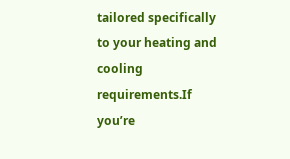tailored specifically to your heating and cooling requirements.If you’re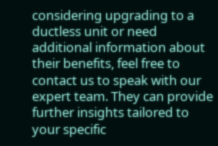considering upgrading to a ductless unit or need additional information about their benefits, feel free to contact us to speak with our expert team. They can provide further insights tailored to your specific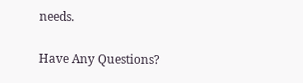needs.

Have Any Questions?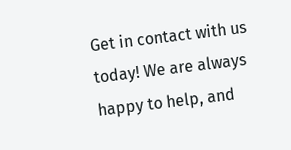Get in contact with us today! We are always happy to help, and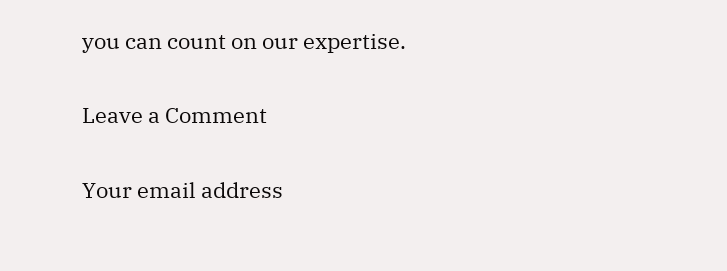you can count on our expertise.

Leave a Comment

Your email address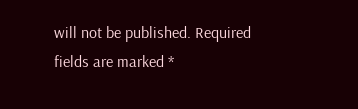will not be published. Required fields are marked *